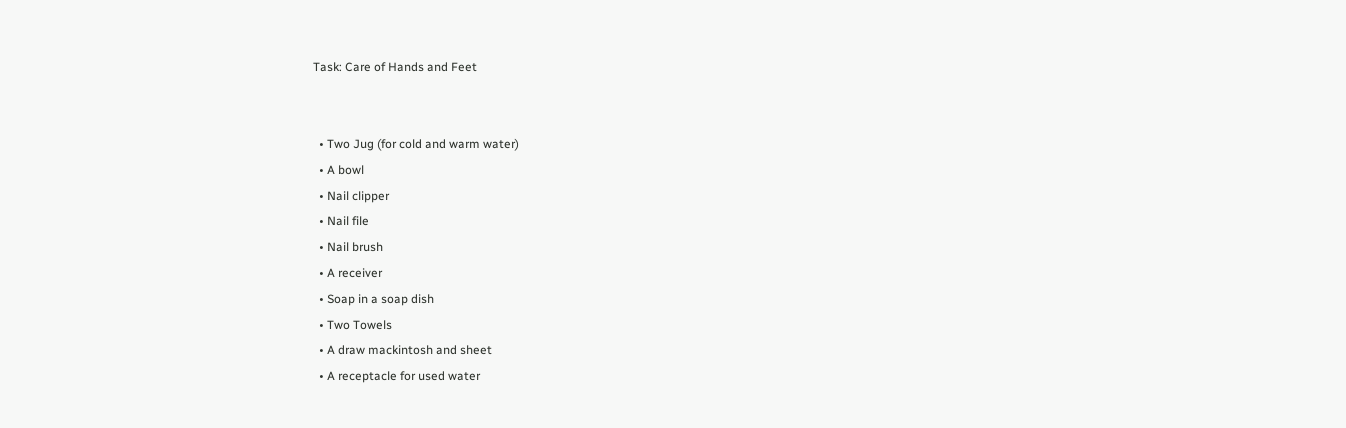Task: Care of Hands and Feet


  • Two Jug (for cold and warm water)
  • A bowl
  • Nail clipper
  • Nail file
  • Nail brush
  • A receiver
  • Soap in a soap dish
  • Two Towels
  • A draw mackintosh and sheet
  • A receptacle for used water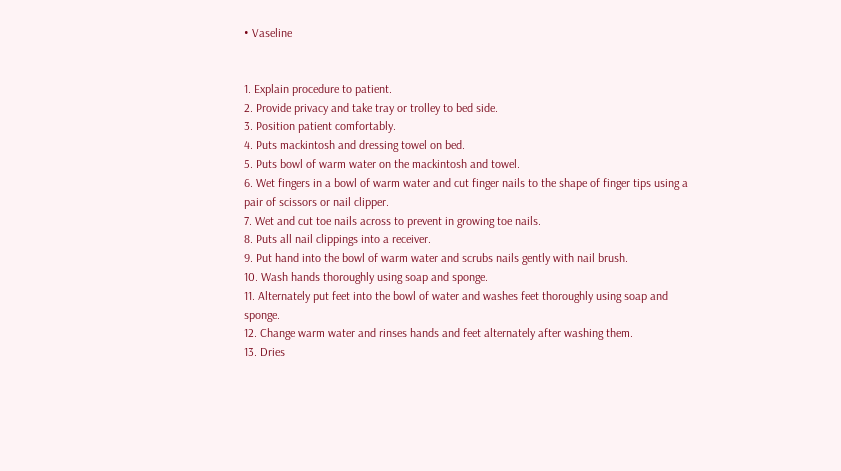• Vaseline


1. Explain procedure to patient.
2. Provide privacy and take tray or trolley to bed side.
3. Position patient comfortably.
4. Puts mackintosh and dressing towel on bed.
5. Puts bowl of warm water on the mackintosh and towel.
6. Wet fingers in a bowl of warm water and cut finger nails to the shape of finger tips using a pair of scissors or nail clipper.
7. Wet and cut toe nails across to prevent in growing toe nails.
8. Puts all nail clippings into a receiver.
9. Put hand into the bowl of warm water and scrubs nails gently with nail brush.
10. Wash hands thoroughly using soap and sponge.
11. Alternately put feet into the bowl of water and washes feet thoroughly using soap and sponge.
12. Change warm water and rinses hands and feet alternately after washing them.
13. Dries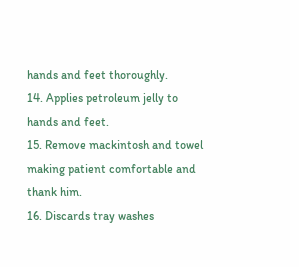hands and feet thoroughly.
14. Applies petroleum jelly to hands and feet.
15. Remove mackintosh and towel making patient comfortable and thank him.
16. Discards tray washes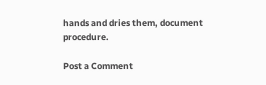hands and dries them, document procedure.

Post a Comment